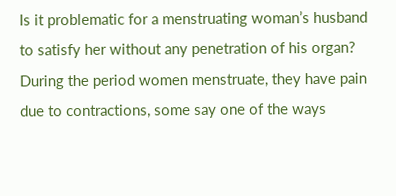Is it problematic for a menstruating woman’s husband to satisfy her without any penetration of his organ?
During the period women menstruate, they have pain due to contractions, some say one of the ways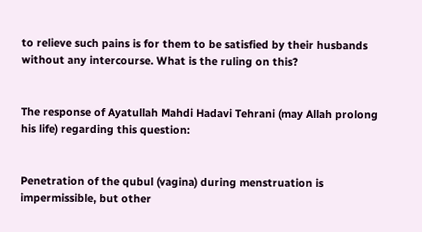to relieve such pains is for them to be satisfied by their husbands without any intercourse. What is the ruling on this?


The response of Ayatullah Mahdi Hadavi Tehrani (may Allah prolong his life) regarding this question:


Penetration of the qubul (vagina) during menstruation is impermissible, but other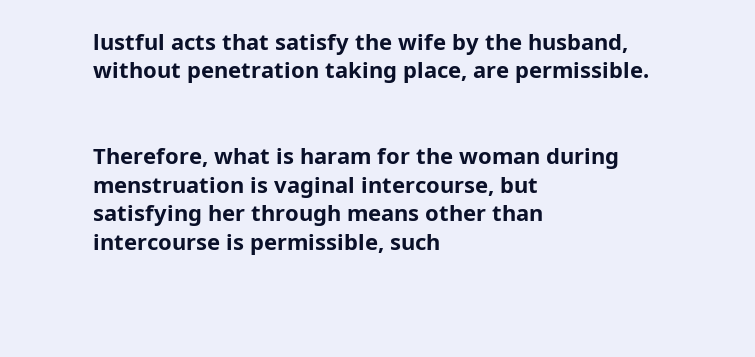lustful acts that satisfy the wife by the husband, without penetration taking place, are permissible.


Therefore, what is haram for the woman during menstruation is vaginal intercourse, but satisfying her through means other than intercourse is permissible, such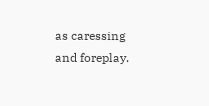as caressing and foreplay.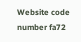Website code number fa72